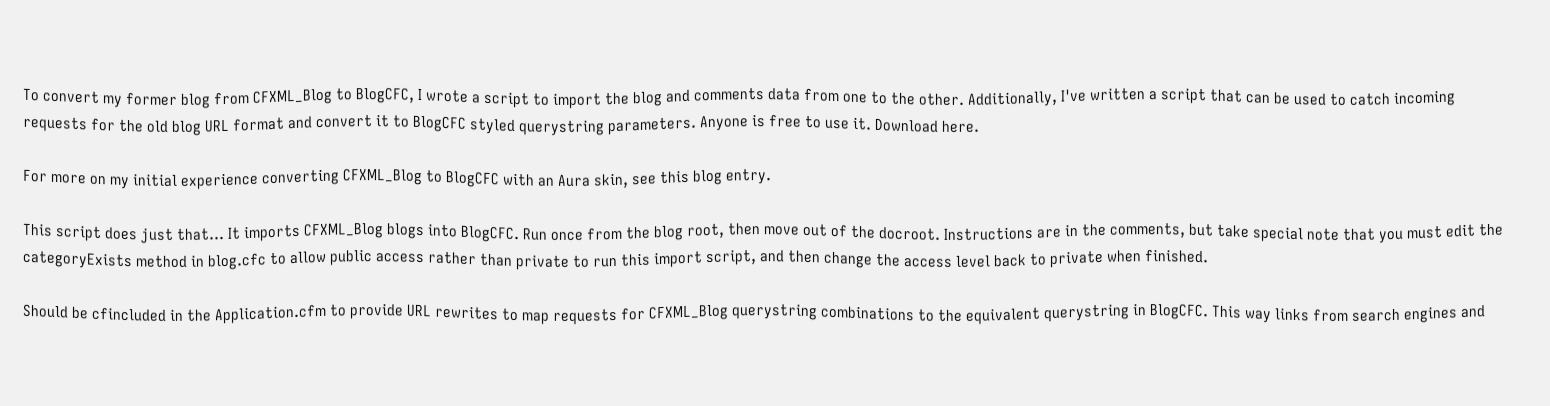To convert my former blog from CFXML_Blog to BlogCFC, I wrote a script to import the blog and comments data from one to the other. Additionally, I've written a script that can be used to catch incoming requests for the old blog URL format and convert it to BlogCFC styled querystring parameters. Anyone is free to use it. Download here.

For more on my initial experience converting CFXML_Blog to BlogCFC with an Aura skin, see this blog entry.

This script does just that... It imports CFXML_Blog blogs into BlogCFC. Run once from the blog root, then move out of the docroot. Instructions are in the comments, but take special note that you must edit the categoryExists method in blog.cfc to allow public access rather than private to run this import script, and then change the access level back to private when finished.

Should be cfincluded in the Application.cfm to provide URL rewrites to map requests for CFXML_Blog querystring combinations to the equivalent querystring in BlogCFC. This way links from search engines and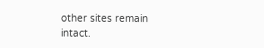other sites remain intact.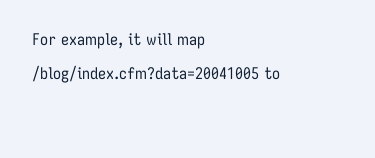For example, it will map /blog/index.cfm?data=20041005 to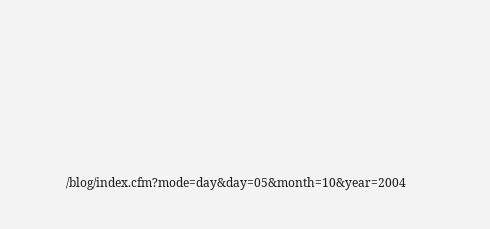/blog/index.cfm?mode=day&day=05&month=10&year=2004